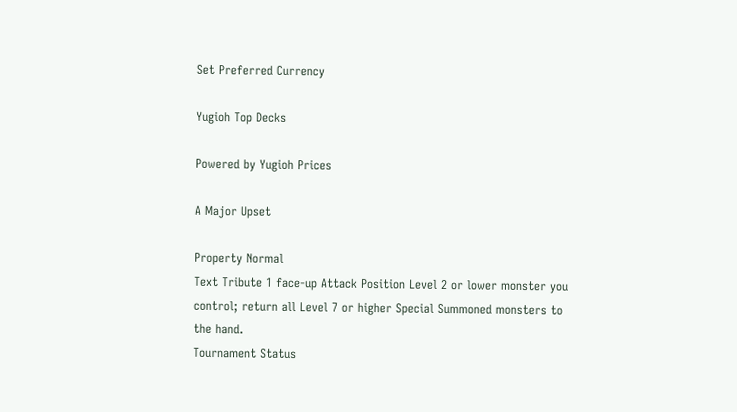Set Preferred Currency

Yugioh Top Decks

Powered by Yugioh Prices

A Major Upset

Property Normal
Text Tribute 1 face-up Attack Position Level 2 or lower monster you control; return all Level 7 or higher Special Summoned monsters to the hand.
Tournament Status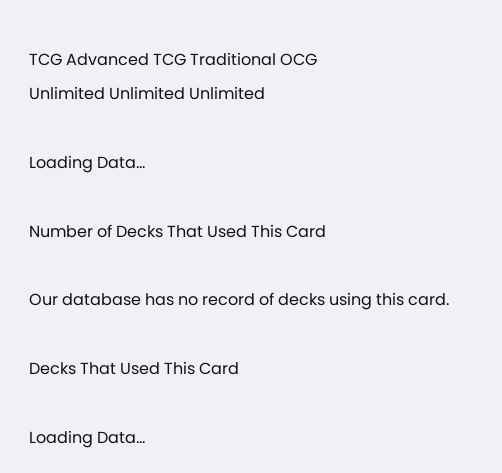TCG Advanced TCG Traditional OCG
Unlimited Unlimited Unlimited

Loading Data...

Number of Decks That Used This Card

Our database has no record of decks using this card.

Decks That Used This Card

Loading Data...